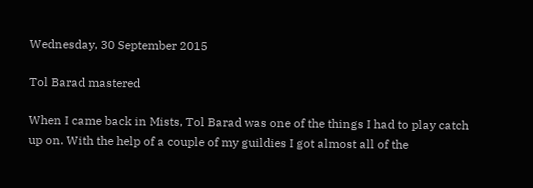Wednesday, 30 September 2015

Tol Barad mastered

When I came back in Mists, Tol Barad was one of the things I had to play catch up on. With the help of a couple of my guildies I got almost all of the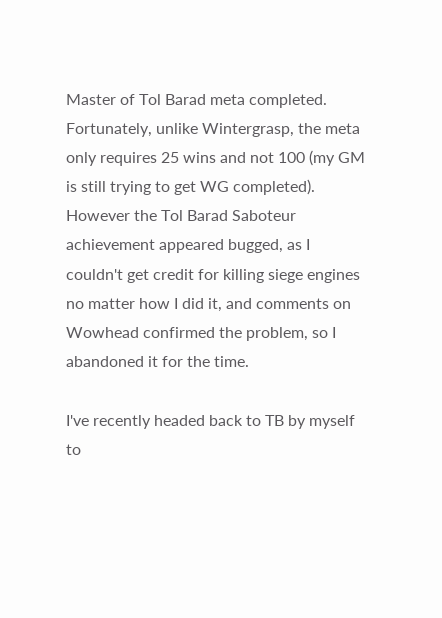Master of Tol Barad meta completed. Fortunately, unlike Wintergrasp, the meta only requires 25 wins and not 100 (my GM is still trying to get WG completed). However the Tol Barad Saboteur achievement appeared bugged, as I couldn't get credit for killing siege engines no matter how I did it, and comments on Wowhead confirmed the problem, so I abandoned it for the time.

I've recently headed back to TB by myself to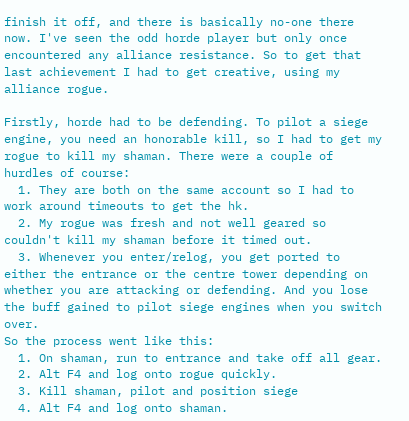finish it off, and there is basically no-one there now. I've seen the odd horde player but only once encountered any alliance resistance. So to get that last achievement I had to get creative, using my alliance rogue.

Firstly, horde had to be defending. To pilot a siege engine, you need an honorable kill, so I had to get my rogue to kill my shaman. There were a couple of hurdles of course:
  1. They are both on the same account so I had to work around timeouts to get the hk.
  2. My rogue was fresh and not well geared so couldn't kill my shaman before it timed out.
  3. Whenever you enter/relog, you get ported to either the entrance or the centre tower depending on whether you are attacking or defending. And you lose the buff gained to pilot siege engines when you switch over.
So the process went like this:
  1. On shaman, run to entrance and take off all gear.
  2. Alt F4 and log onto rogue quickly.
  3. Kill shaman, pilot and position siege
  4. Alt F4 and log onto shaman.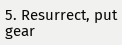5. Resurrect, put gear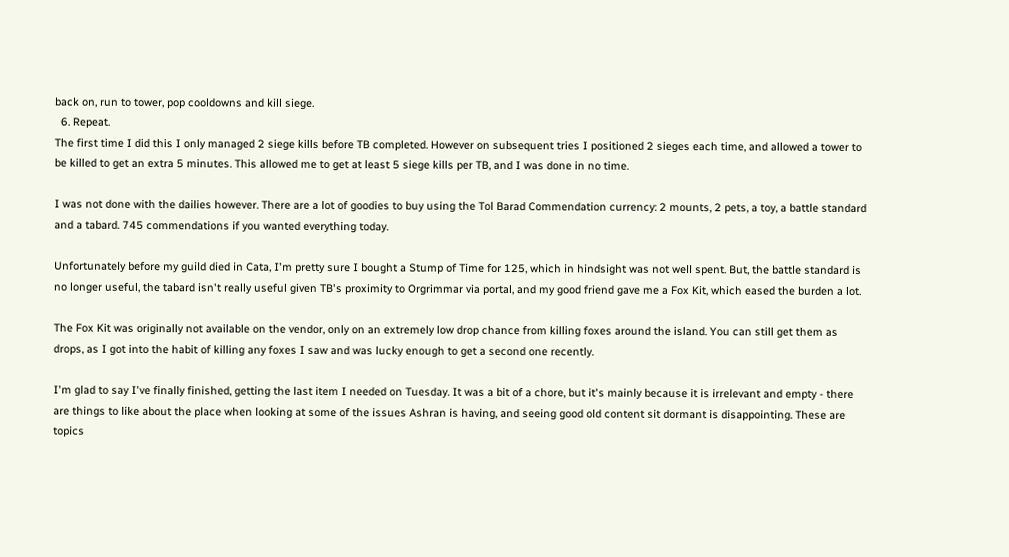back on, run to tower, pop cooldowns and kill siege.
  6. Repeat.
The first time I did this I only managed 2 siege kills before TB completed. However on subsequent tries I positioned 2 sieges each time, and allowed a tower to be killed to get an extra 5 minutes. This allowed me to get at least 5 siege kills per TB, and I was done in no time.

I was not done with the dailies however. There are a lot of goodies to buy using the Tol Barad Commendation currency: 2 mounts, 2 pets, a toy, a battle standard and a tabard. 745 commendations if you wanted everything today.

Unfortunately before my guild died in Cata, I'm pretty sure I bought a Stump of Time for 125, which in hindsight was not well spent. But, the battle standard is no longer useful, the tabard isn't really useful given TB's proximity to Orgrimmar via portal, and my good friend gave me a Fox Kit, which eased the burden a lot.

The Fox Kit was originally not available on the vendor, only on an extremely low drop chance from killing foxes around the island. You can still get them as drops, as I got into the habit of killing any foxes I saw and was lucky enough to get a second one recently.

I'm glad to say I've finally finished, getting the last item I needed on Tuesday. It was a bit of a chore, but it's mainly because it is irrelevant and empty - there are things to like about the place when looking at some of the issues Ashran is having, and seeing good old content sit dormant is disappointing. These are topics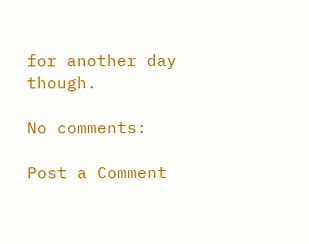for another day though.

No comments:

Post a Comment